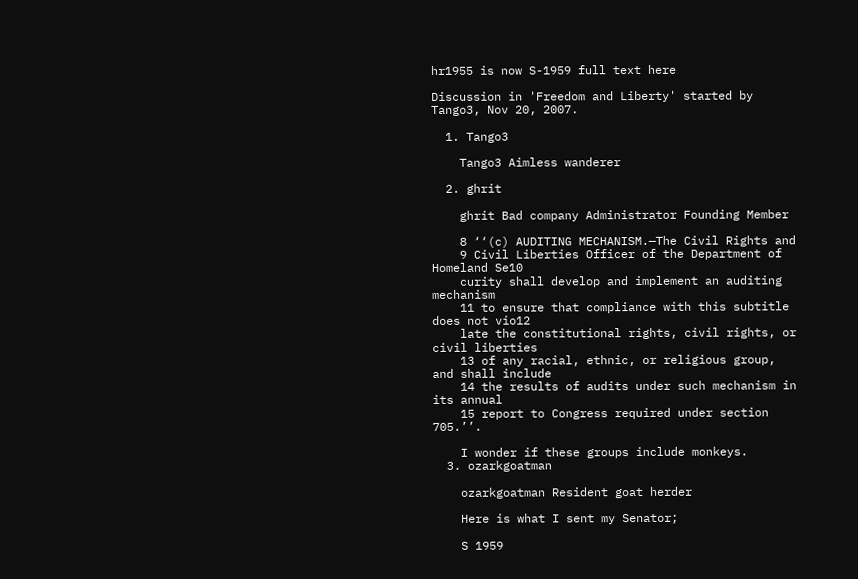hr1955 is now S-1959 full text here

Discussion in 'Freedom and Liberty' started by Tango3, Nov 20, 2007.

  1. Tango3

    Tango3 Aimless wanderer

  2. ghrit

    ghrit Bad company Administrator Founding Member

    8 ‘‘(c) AUDITING MECHANISM.—The Civil Rights and
    9 Civil Liberties Officer of the Department of Homeland Se10
    curity shall develop and implement an auditing mechanism
    11 to ensure that compliance with this subtitle does not vio12
    late the constitutional rights, civil rights, or civil liberties
    13 of any racial, ethnic, or religious group, and shall include
    14 the results of audits under such mechanism in its annual
    15 report to Congress required under section 705.’’.

    I wonder if these groups include monkeys.
  3. ozarkgoatman

    ozarkgoatman Resident goat herder

    Here is what I sent my Senator;

    S 1959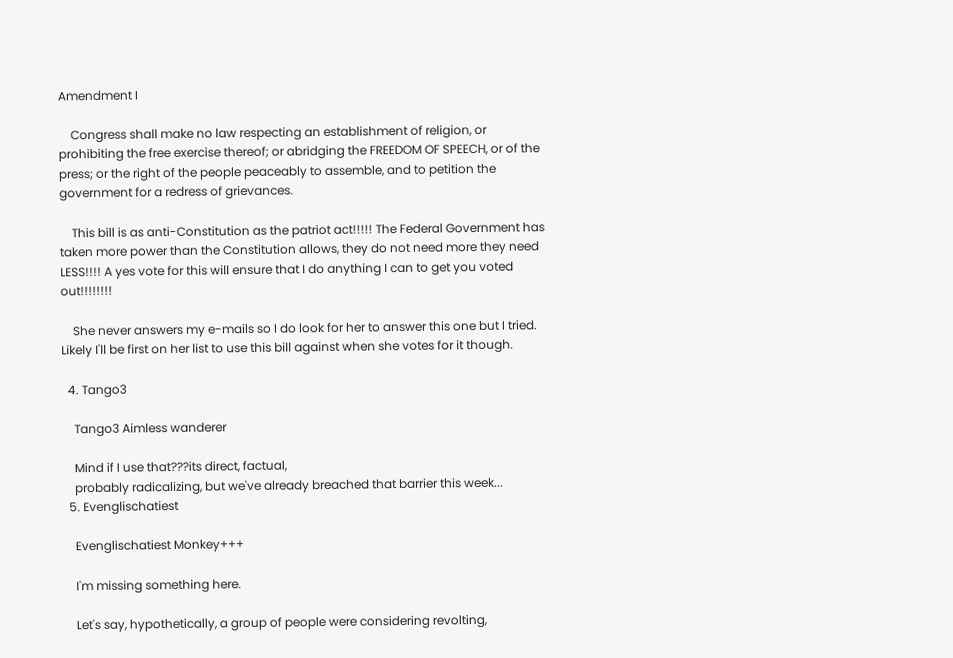Amendment I

    Congress shall make no law respecting an establishment of religion, or prohibiting the free exercise thereof; or abridging the FREEDOM OF SPEECH, or of the press; or the right of the people peaceably to assemble, and to petition the government for a redress of grievances.

    This bill is as anti-Constitution as the patriot act!!!!! The Federal Government has taken more power than the Constitution allows, they do not need more they need LESS!!!! A yes vote for this will ensure that I do anything I can to get you voted out!!!!!!!!

    She never answers my e-mails so I do look for her to answer this one but I tried. Likely I'll be first on her list to use this bill against when she votes for it though.

  4. Tango3

    Tango3 Aimless wanderer

    Mind if I use that???its direct, factual,
    probably radicalizing, but we've already breached that barrier this week...
  5. Evenglischatiest

    Evenglischatiest Monkey+++

    I'm missing something here.

    Let's say, hypothetically, a group of people were considering revolting,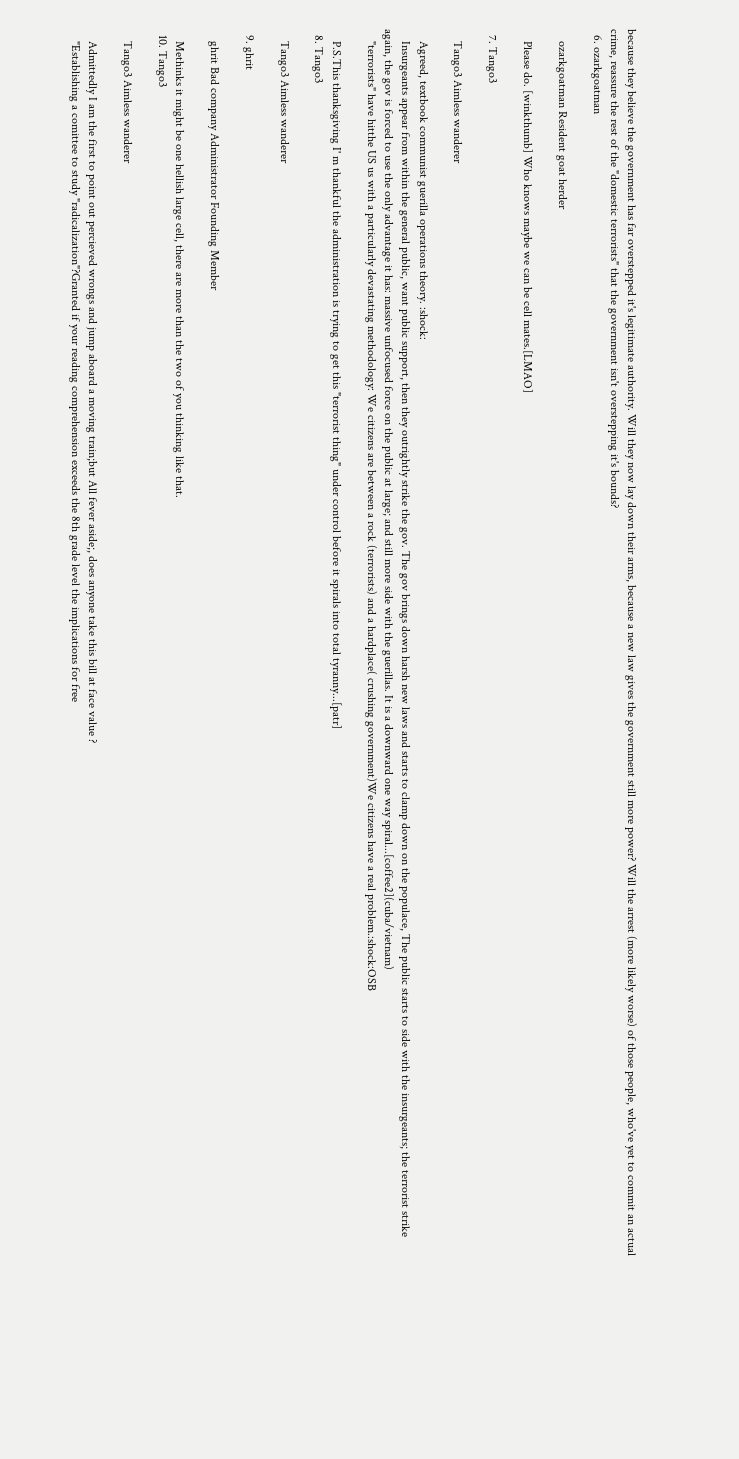because they believe the government has far overstepped it's legitimate authority. Will they now lay down their arms, because a new law gives the government still more power? Will the arrest (more likely worse) of those people, who've yet to commit an actual crime, reassure the rest of the "domestic terrorists" that the government isn't overstepping it's bounds?
  6. ozarkgoatman

    ozarkgoatman Resident goat herder

    Please do. [winkthumb] Who knows maybe we can be cell mates.[LMAO]

  7. Tango3

    Tango3 Aimless wanderer

    Agreed, textbook communist guerilla operations theory. :shock:
    Insurgeants appear from within the general public, want public support, then they outrightly strike the gov. The gov brings down harsh new laws and starts to clamp down on the populace, The public starts to side with the insurgeants; the terrorist strike again, the gov is forced to use the only advantage it has: massive unfocused force on the public at large; and still more side with the guerillas. It is a downward one way spiral...[coffee2](cuba/vietnam)
    "terrorists" have hitthe US us with a particularly devastating methodology: We citizens are between a rock (terrorists) and a hardplace( crushing government)We citizens have a real problem.:shock:OSB

    P.S.This thanksgiving I' m thankful the administration is trying to get this "terrorist thing" under control before it spirals into total tyranny...[patr]
  8. Tango3

    Tango3 Aimless wanderer

  9. ghrit

    ghrit Bad company Administrator Founding Member

    Methinks it might be one hellish large cell, there are more than the two of you thinking like that.
  10. Tango3

    Tango3 Aimless wanderer

    Admittedly I am the first to point out percieved wrongs and jump aboard a moving train;but All fever aside;, does anyone take this bill at face value ?
    "Establishing a comittee to study "radicalization"?Granted if your reading comprehension exceeds the 8th grade level the implications for free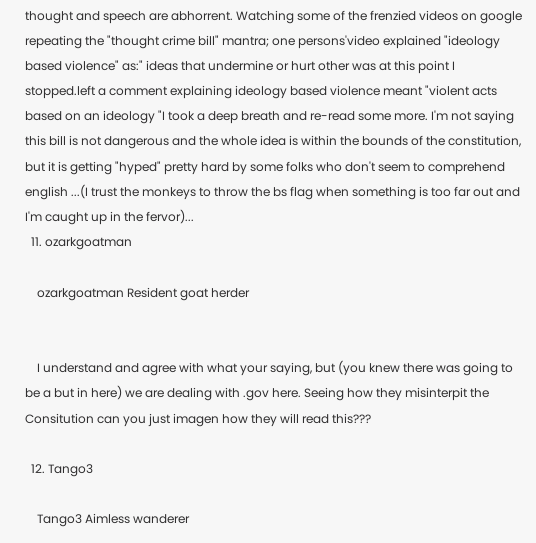thought and speech are abhorrent. Watching some of the frenzied videos on google repeating the "thought crime bill" mantra; one persons'video explained "ideology based violence" as:" ideas that undermine or hurt other was at this point I stopped.left a comment explaining ideology based violence meant "violent acts based on an ideology "I took a deep breath and re-read some more. I'm not saying this bill is not dangerous and the whole idea is within the bounds of the constitution, but it is getting "hyped" pretty hard by some folks who don't seem to comprehend english ...(I trust the monkeys to throw the bs flag when something is too far out and I'm caught up in the fervor)...
  11. ozarkgoatman

    ozarkgoatman Resident goat herder


    I understand and agree with what your saying, but (you knew there was going to be a but in here) we are dealing with .gov here. Seeing how they misinterpit the Consitution can you just imagen how they will read this???

  12. Tango3

    Tango3 Aimless wanderer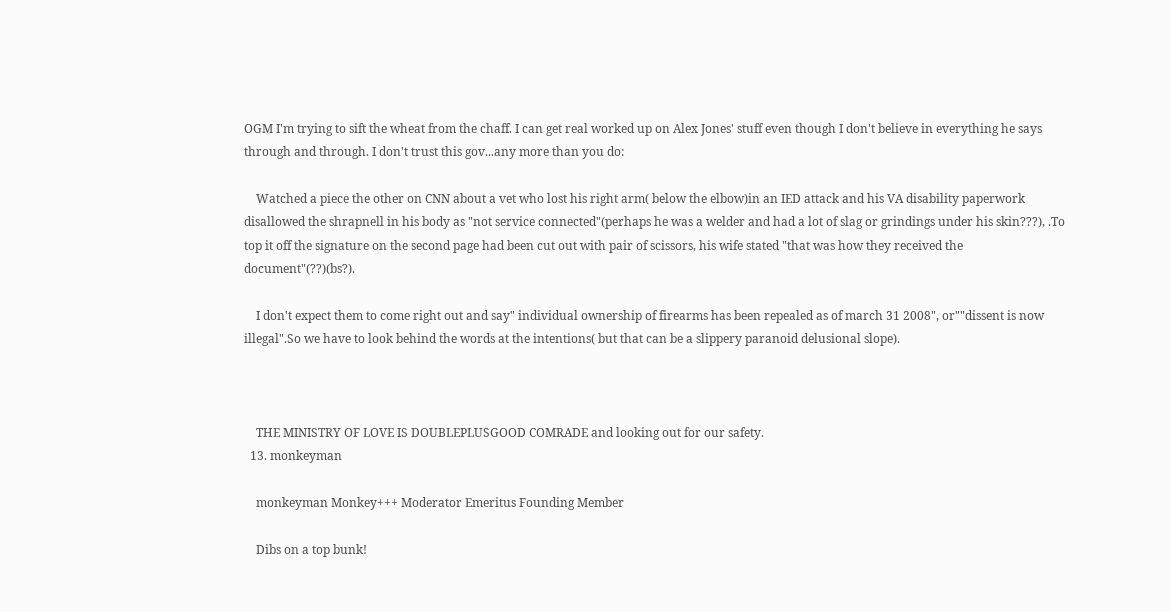OGM I'm trying to sift the wheat from the chaff. I can get real worked up on Alex Jones' stuff even though I don't believe in everything he says through and through. I don't trust this gov...any more than you do:

    Watched a piece the other on CNN about a vet who lost his right arm( below the elbow)in an IED attack and his VA disability paperwork disallowed the shrapnell in his body as "not service connected"(perhaps he was a welder and had a lot of slag or grindings under his skin???), .To top it off the signature on the second page had been cut out with pair of scissors, his wife stated "that was how they received the document"(??)(bs?).

    I don't expect them to come right out and say" individual ownership of firearms has been repealed as of march 31 2008", or""dissent is now illegal".So we have to look behind the words at the intentions( but that can be a slippery paranoid delusional slope).



    THE MINISTRY OF LOVE IS DOUBLEPLUSGOOD COMRADE and looking out for our safety.
  13. monkeyman

    monkeyman Monkey+++ Moderator Emeritus Founding Member

    Dibs on a top bunk!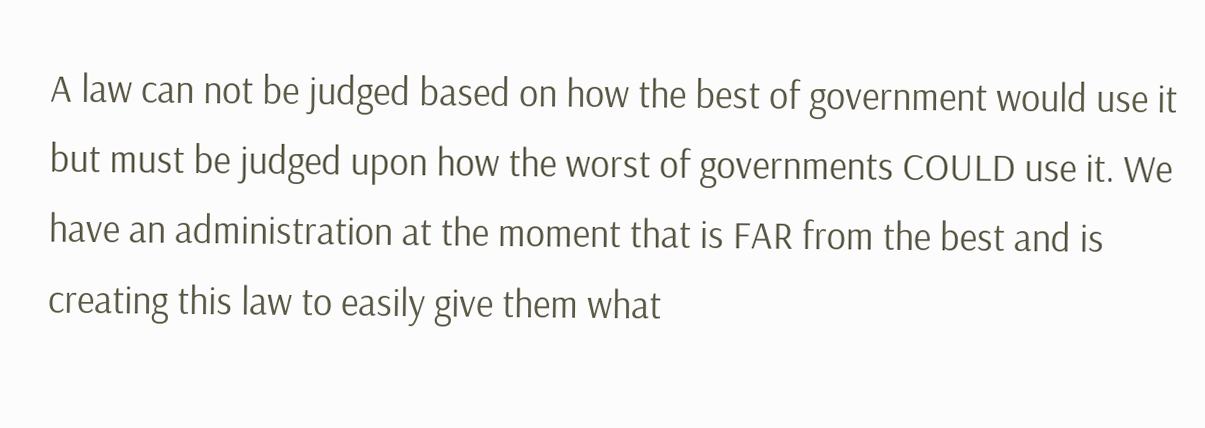A law can not be judged based on how the best of government would use it but must be judged upon how the worst of governments COULD use it. We have an administration at the moment that is FAR from the best and is creating this law to easily give them what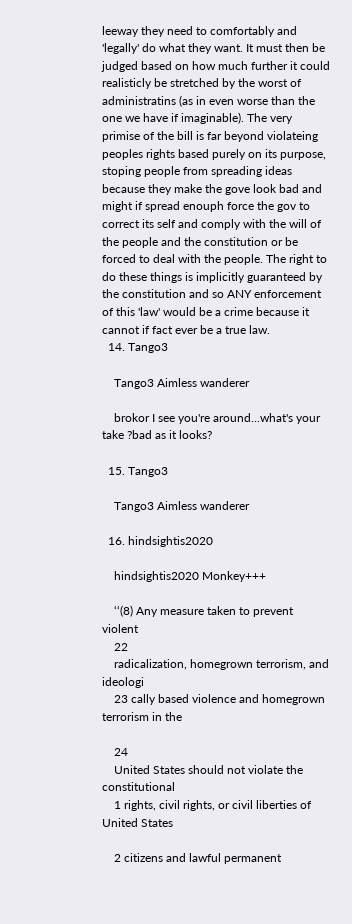leeway they need to comfortably and 'legally' do what they want. It must then be judged based on how much further it could realisticly be stretched by the worst of administratins (as in even worse than the one we have if imaginable). The very primise of the bill is far beyond violateing peoples rights based purely on its purpose, stoping people from spreading ideas because they make the gove look bad and might if spread enouph force the gov to correct its self and comply with the will of the people and the constitution or be forced to deal with the people. The right to do these things is implicitly guaranteed by the constitution and so ANY enforcement of this 'law' would be a crime because it cannot if fact ever be a true law.
  14. Tango3

    Tango3 Aimless wanderer

    brokor I see you're around...what's your take ?bad as it looks?

  15. Tango3

    Tango3 Aimless wanderer

  16. hindsightis2020

    hindsightis2020 Monkey+++

    ‘‘(8) Any measure taken to prevent violent
    22
    radicalization, homegrown terrorism, and ideologi
    23 cally based violence and homegrown terrorism in the

    24
    United States should not violate the constitutional
    1 rights, civil rights, or civil liberties of United States

    2 citizens and lawful permanent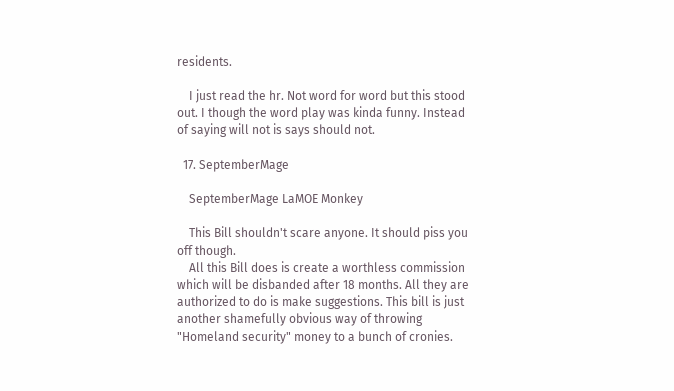residents.

    I just read the hr. Not word for word but this stood out. I though the word play was kinda funny. Instead of saying will not is says should not.

  17. SeptemberMage

    SeptemberMage LaMOE Monkey

    This Bill shouldn't scare anyone. It should piss you off though.
    All this Bill does is create a worthless commission which will be disbanded after 18 months. All they are authorized to do is make suggestions. This bill is just another shamefully obvious way of throwing "Homeland security" money to a bunch of cronies.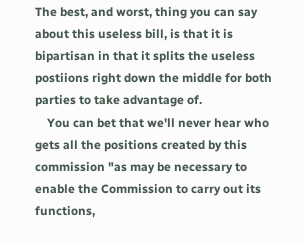The best, and worst, thing you can say about this useless bill, is that it is bipartisan in that it splits the useless postiions right down the middle for both parties to take advantage of.
    You can bet that we'll never hear who gets all the positions created by this commission "as may be necessary to enable the Commission to carry out its functions,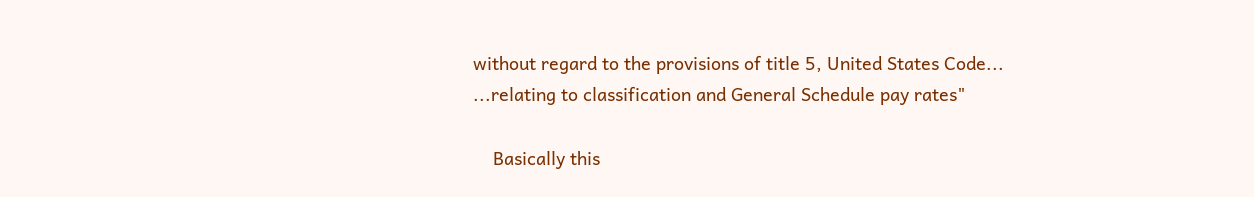without regard to the provisions of title 5, United States Code... ...relating to classification and General Schedule pay rates"

    Basically this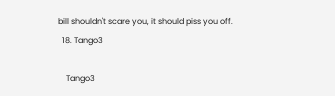bill shouldn't scare you, it should piss you off.
  18. Tango3

    Tango3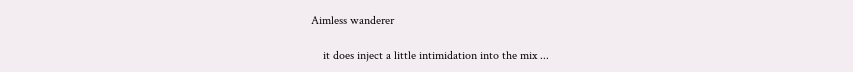Aimless wanderer

    it does inject a little intimidation into the mix ...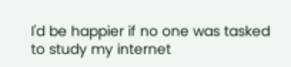I'd be happier if no one was tasked to study my internet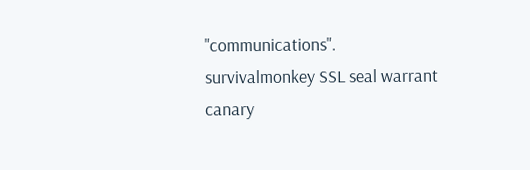"communications".
survivalmonkey SSL seal warrant canary